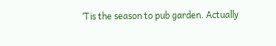‘Tis the season to pub garden. Actually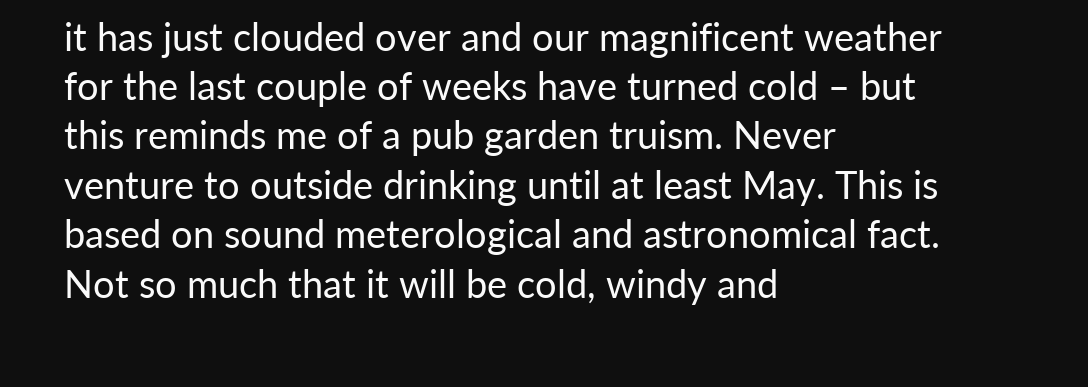it has just clouded over and our magnificent weather for the last couple of weeks have turned cold – but this reminds me of a pub garden truism. Never venture to outside drinking until at least May. This is based on sound meterological and astronomical fact. Not so much that it will be cold, windy and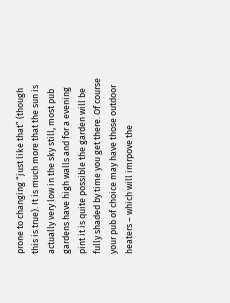prone to changing “just like that” (though this is true). It is much more that the sun is actually very low in the sky still, most pub gardens have high walls and for a evening pint it is quite possible the garden will be fully shaded by time you get there. Of course your pub of choice may have those outdoor heaters – which will imrpove the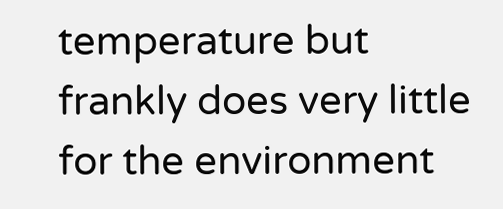temperature but frankly does very little for the environment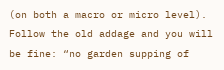(on both a macro or micro level). Follow the old addage and you will be fine: “no garden supping of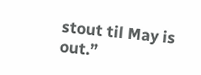stout til May is out.”